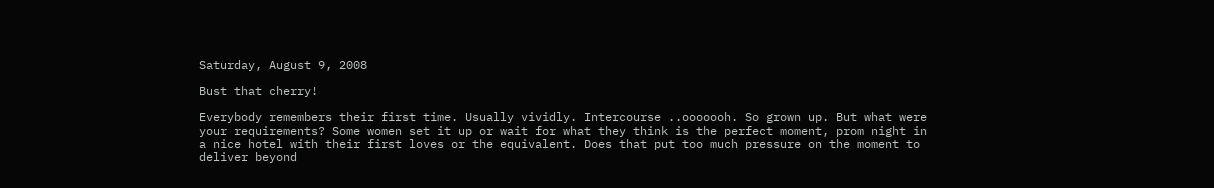Saturday, August 9, 2008

Bust that cherry!

Everybody remembers their first time. Usually vividly. Intercourse ..ooooooh. So grown up. But what were your requirements? Some women set it up or wait for what they think is the perfect moment, prom night in a nice hotel with their first loves or the equivalent. Does that put too much pressure on the moment to deliver beyond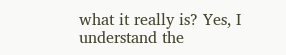what it really is? Yes, I understand the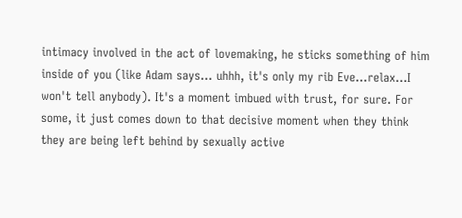intimacy involved in the act of lovemaking, he sticks something of him inside of you (like Adam says... uhhh, it's only my rib Eve...relax...I won't tell anybody). It's a moment imbued with trust, for sure. For some, it just comes down to that decisive moment when they think they are being left behind by sexually active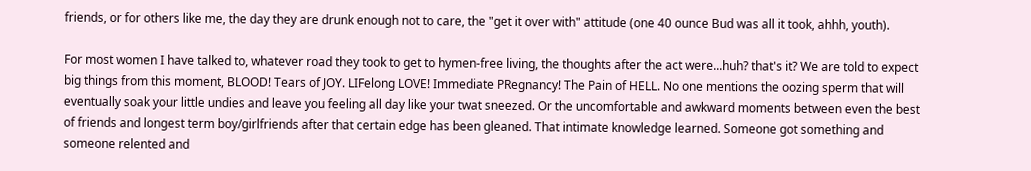friends, or for others like me, the day they are drunk enough not to care, the "get it over with" attitude (one 40 ounce Bud was all it took, ahhh, youth).

For most women I have talked to, whatever road they took to get to hymen-free living, the thoughts after the act were...huh? that's it? We are told to expect big things from this moment, BLOOD! Tears of JOY. LIFelong LOVE! Immediate PRegnancy! The Pain of HELL. No one mentions the oozing sperm that will eventually soak your little undies and leave you feeling all day like your twat sneezed. Or the uncomfortable and awkward moments between even the best of friends and longest term boy/girlfriends after that certain edge has been gleaned. That intimate knowledge learned. Someone got something and someone relented and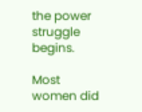the power struggle begins.

Most women did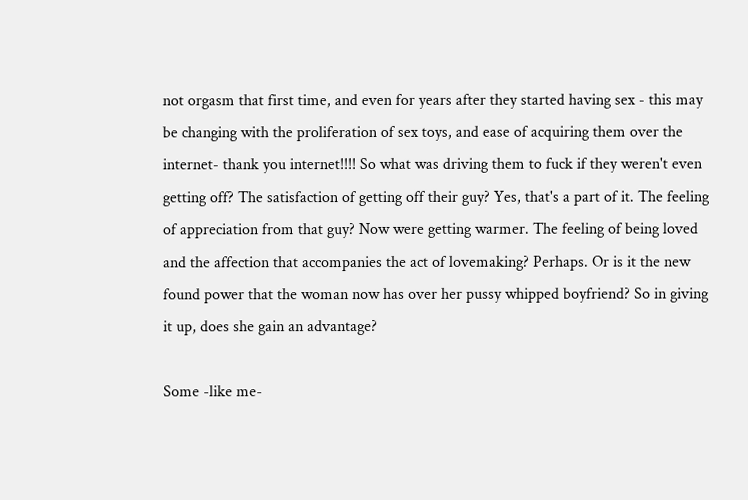not orgasm that first time, and even for years after they started having sex - this may be changing with the proliferation of sex toys, and ease of acquiring them over the internet- thank you internet!!!! So what was driving them to fuck if they weren't even getting off? The satisfaction of getting off their guy? Yes, that's a part of it. The feeling of appreciation from that guy? Now were getting warmer. The feeling of being loved and the affection that accompanies the act of lovemaking? Perhaps. Or is it the new found power that the woman now has over her pussy whipped boyfriend? So in giving it up, does she gain an advantage?

Some -like me-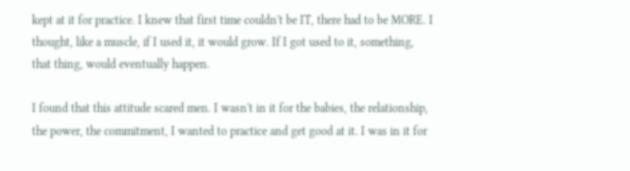kept at it for practice. I knew that first time couldn't be IT, there had to be MORE. I thought, like a muscle, if I used it, it would grow. If I got used to it, something, that thing, would eventually happen.

I found that this attitude scared men. I wasn't in it for the babies, the relationship, the power, the commitment, I wanted to practice and get good at it. I was in it for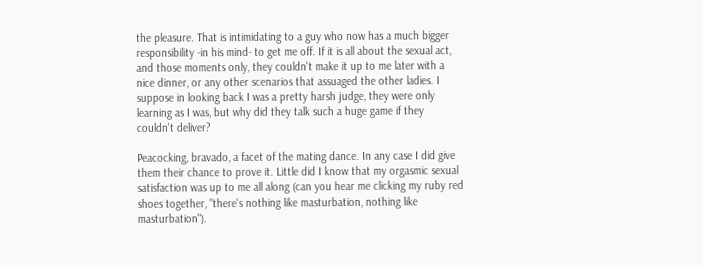the pleasure. That is intimidating to a guy who now has a much bigger responsibility -in his mind- to get me off. If it is all about the sexual act, and those moments only, they couldn't make it up to me later with a nice dinner, or any other scenarios that assuaged the other ladies. I suppose in looking back I was a pretty harsh judge, they were only learning as I was, but why did they talk such a huge game if they couldn't deliver?

Peacocking, bravado, a facet of the mating dance. In any case I did give them their chance to prove it. Little did I know that my orgasmic sexual satisfaction was up to me all along (can you hear me clicking my ruby red shoes together, "there's nothing like masturbation, nothing like masturbation").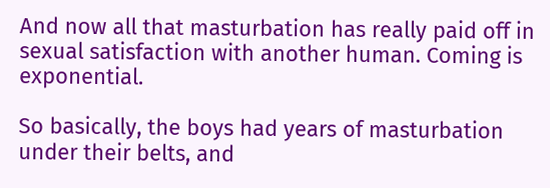And now all that masturbation has really paid off in sexual satisfaction with another human. Coming is exponential.

So basically, the boys had years of masturbation under their belts, and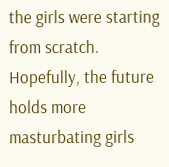the girls were starting from scratch. Hopefully, the future holds more masturbating girls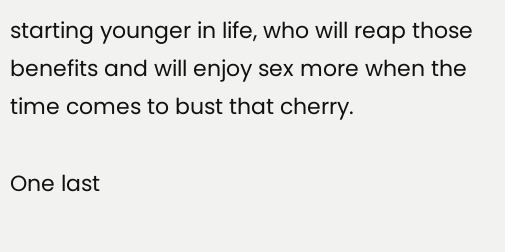starting younger in life, who will reap those benefits and will enjoy sex more when the time comes to bust that cherry.

One last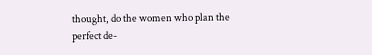thought, do the women who plan the perfect de-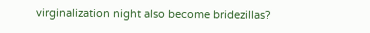virginalization night also become bridezillas?